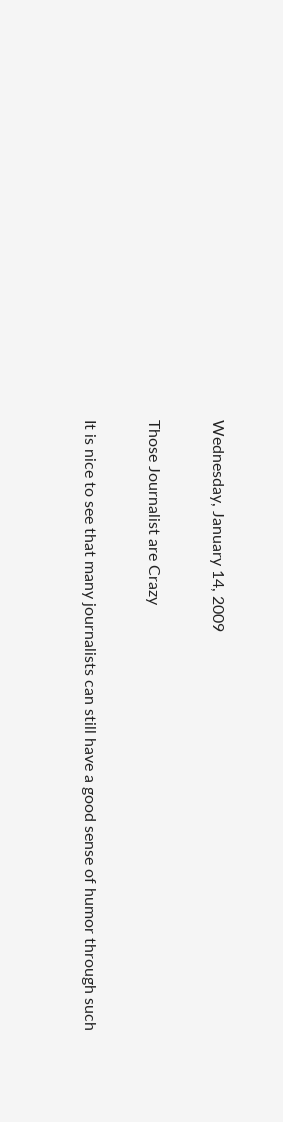Wednesday, January 14, 2009

Those Journalist are Crazy

It is nice to see that many journalists can still have a good sense of humor through such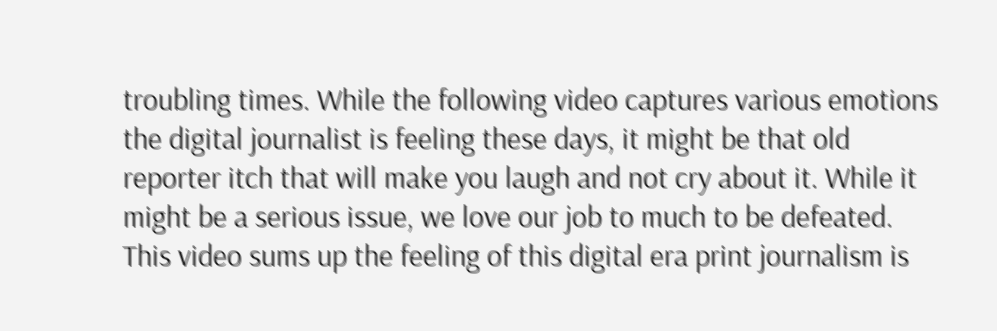troubling times. While the following video captures various emotions the digital journalist is feeling these days, it might be that old reporter itch that will make you laugh and not cry about it. While it might be a serious issue, we love our job to much to be defeated. This video sums up the feeling of this digital era print journalism is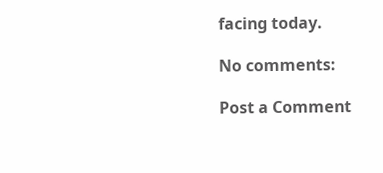facing today.

No comments:

Post a Comment